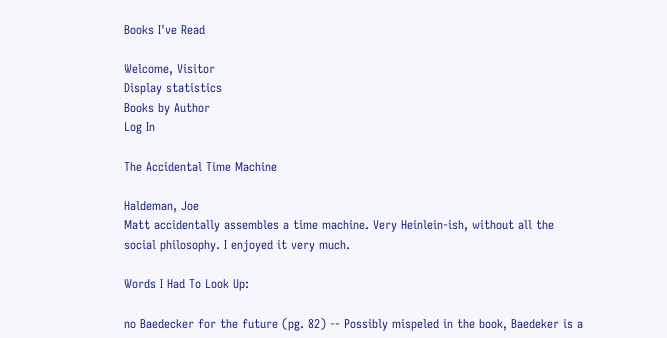Books I've Read

Welcome, Visitor
Display statistics
Books by Author
Log In

The Accidental Time Machine

Haldeman, Joe
Matt accidentally assembles a time machine. Very Heinlein-ish, without all the social philosophy. I enjoyed it very much.

Words I Had To Look Up:

no Baedecker for the future (pg. 82) -- Possibly mispeled in the book, Baedeker is a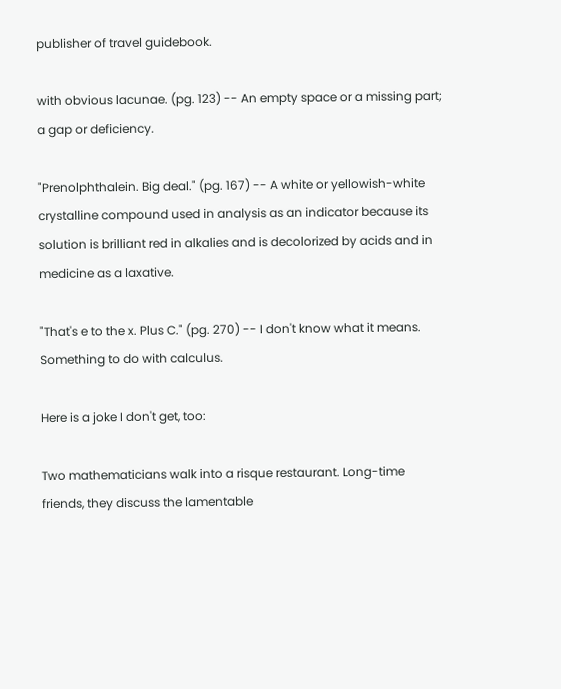publisher of travel guidebook.

with obvious lacunae. (pg. 123) -- An empty space or a missing part; a gap or deficiency.

"Prenolphthalein. Big deal." (pg. 167) -- A white or yellowish-white crystalline compound used in analysis as an indicator because its solution is brilliant red in alkalies and is decolorized by acids and in medicine as a laxative.

"That's e to the x. Plus C." (pg. 270) -- I don't know what it means. Something to do with calculus.

Here is a joke I don't get, too:

Two mathematicians walk into a risque restaurant. Long-time friends, they discuss the lamentable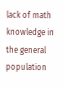lack of math knowledge in the general population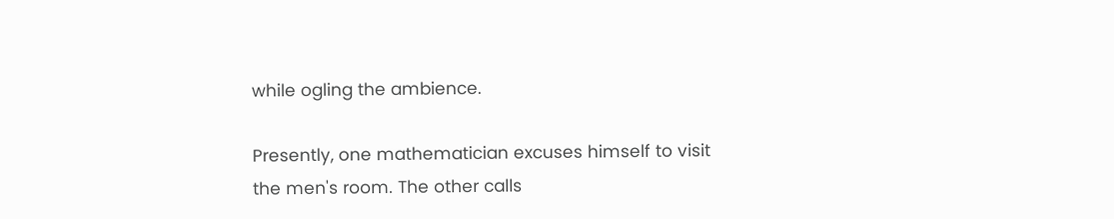while ogling the ambience.

Presently, one mathematician excuses himself to visit the men's room. The other calls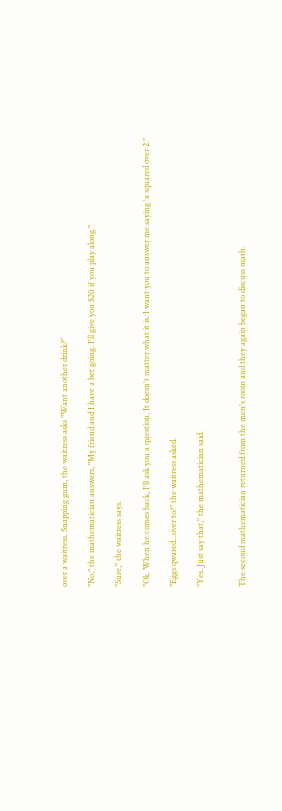over a waitress. Snapping gum, the waitress asks "Want another drink?"

"No," the mathematician answers, "My friend and I have a bet going. I'll give you $20 if you play along."

"Sure," the waitress says.

"Ok. When he comes back, I'll ask you a question. It doesn't matter what it is. I want you to answer me saying 'x squared over 2."

"Eggs qwared...over to?" the waitress asked.

"Yes. Just say that," the mathematician said.


The second mathematician returned from the men's room and they again began to discuss math.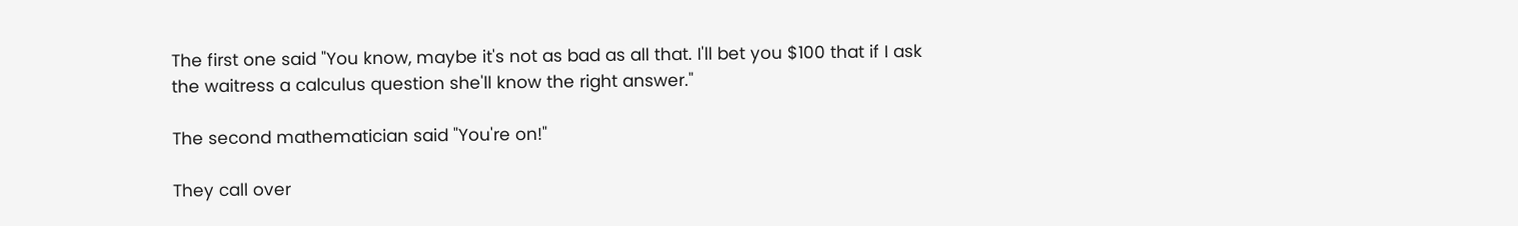The first one said "You know, maybe it's not as bad as all that. I'll bet you $100 that if I ask the waitress a calculus question she'll know the right answer."

The second mathematician said "You're on!"

They call over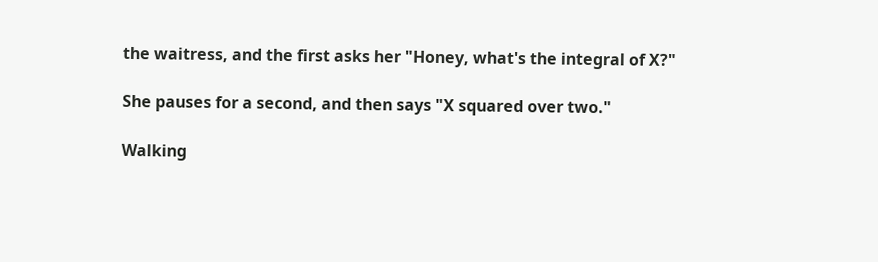the waitress, and the first asks her "Honey, what's the integral of X?"

She pauses for a second, and then says "X squared over two."

Walking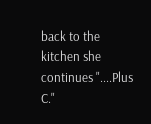back to the kitchen she continues "....Plus C."